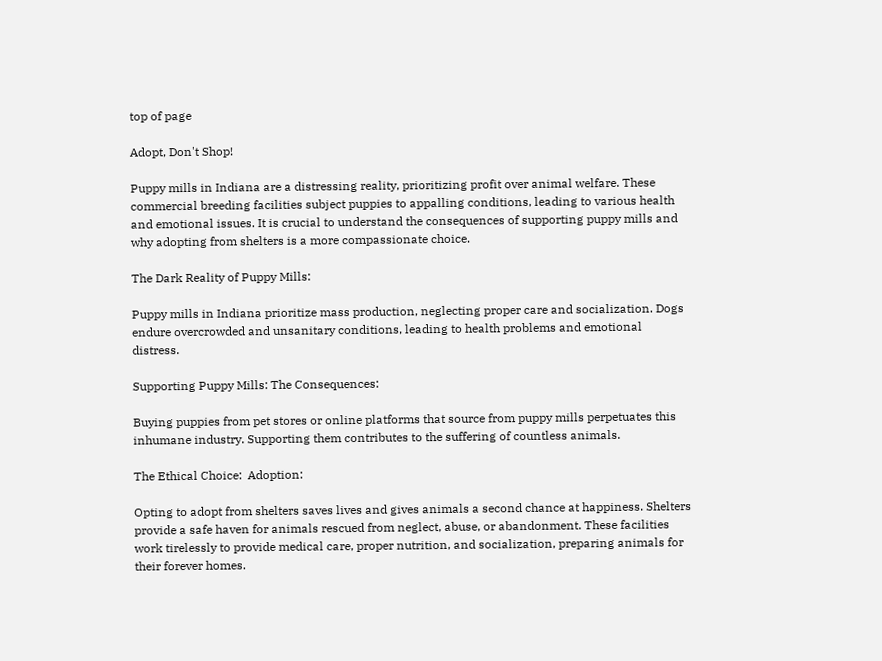top of page

Adopt, Don't Shop!

Puppy mills in Indiana are a distressing reality, prioritizing profit over animal welfare. These commercial breeding facilities subject puppies to appalling conditions, leading to various health and emotional issues. It is crucial to understand the consequences of supporting puppy mills and why adopting from shelters is a more compassionate choice.

The Dark Reality of Puppy Mills:

Puppy mills in Indiana prioritize mass production, neglecting proper care and socialization. Dogs endure overcrowded and unsanitary conditions, leading to health problems and emotional distress.

Supporting Puppy Mills: The Consequences:

Buying puppies from pet stores or online platforms that source from puppy mills perpetuates this inhumane industry. Supporting them contributes to the suffering of countless animals.

The Ethical Choice:  Adoption:

Opting to adopt from shelters saves lives and gives animals a second chance at happiness. Shelters provide a safe haven for animals rescued from neglect, abuse, or abandonment. These facilities work tirelessly to provide medical care, proper nutrition, and socialization, preparing animals for their forever homes.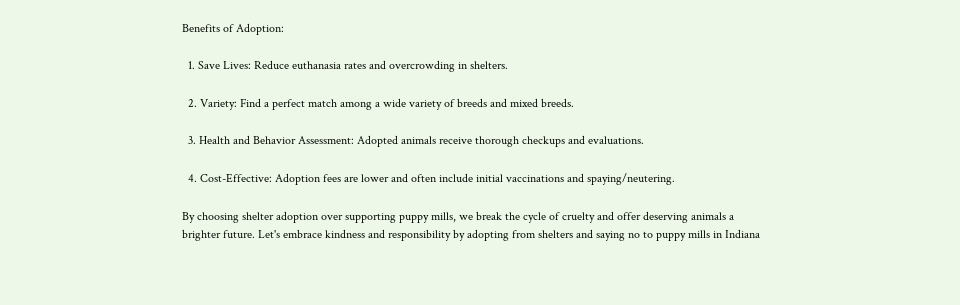Benefits of Adoption:

  1. Save Lives: Reduce euthanasia rates and overcrowding in shelters.

  2. Variety: Find a perfect match among a wide variety of breeds and mixed breeds.

  3. Health and Behavior Assessment: Adopted animals receive thorough checkups and evaluations.

  4. Cost-Effective: Adoption fees are lower and often include initial vaccinations and spaying/neutering.

By choosing shelter adoption over supporting puppy mills, we break the cycle of cruelty and offer deserving animals a brighter future. Let's embrace kindness and responsibility by adopting from shelters and saying no to puppy mills in Indiana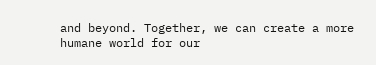and beyond. Together, we can create a more humane world for our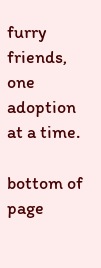furry friends, one adoption at a time.

bottom of page